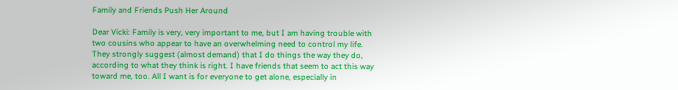Family and Friends Push Her Around

Dear Vicki: Family is very, very important to me, but I am having trouble with two cousins who appear to have an overwhelming need to control my life. They strongly suggest (almost demand) that I do things the way they do, according to what they think is right. I have friends that seem to act this way toward me, too. All I want is for everyone to get alone, especially in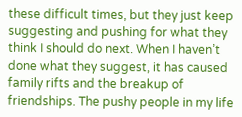these difficult times, but they just keep suggesting and pushing for what they think I should do next. When I haven’t done what they suggest, it has caused family rifts and the breakup of friendships. The pushy people in my life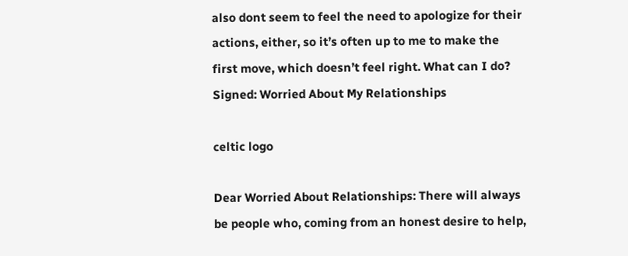also dont seem to feel the need to apologize for their actions, either, so it’s often up to me to make the first move, which doesn’t feel right. What can I do? Signed: Worried About My Relationships

celtic logo

Dear Worried About Relationships: There will always be people who, coming from an honest desire to help,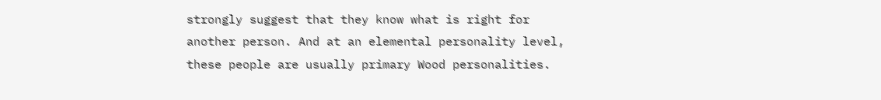strongly suggest that they know what is right for another person. And at an elemental personality level, these people are usually primary Wood personalities.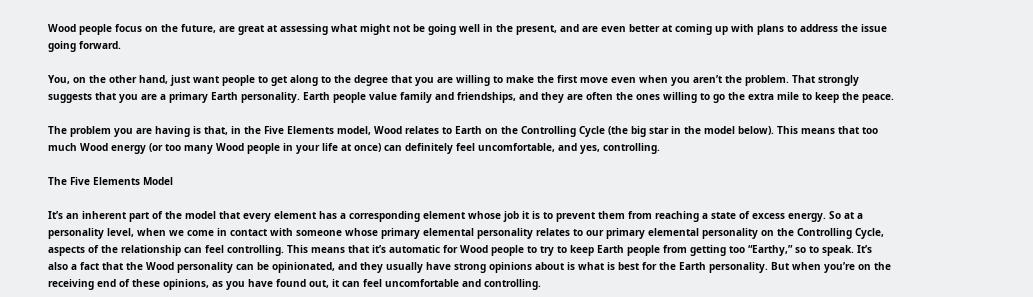Wood people focus on the future, are great at assessing what might not be going well in the present, and are even better at coming up with plans to address the issue going forward.

You, on the other hand, just want people to get along to the degree that you are willing to make the first move even when you aren’t the problem. That strongly suggests that you are a primary Earth personality. Earth people value family and friendships, and they are often the ones willing to go the extra mile to keep the peace.

The problem you are having is that, in the Five Elements model, Wood relates to Earth on the Controlling Cycle (the big star in the model below). This means that too much Wood energy (or too many Wood people in your life at once) can definitely feel uncomfortable, and yes, controlling.

The Five Elements Model

It’s an inherent part of the model that every element has a corresponding element whose job it is to prevent them from reaching a state of excess energy. So at a personality level, when we come in contact with someone whose primary elemental personality relates to our primary elemental personality on the Controlling Cycle, aspects of the relationship can feel controlling. This means that it’s automatic for Wood people to try to keep Earth people from getting too “Earthy,” so to speak. It’s also a fact that the Wood personality can be opinionated, and they usually have strong opinions about is what is best for the Earth personality. But when you’re on the receiving end of these opinions, as you have found out, it can feel uncomfortable and controlling.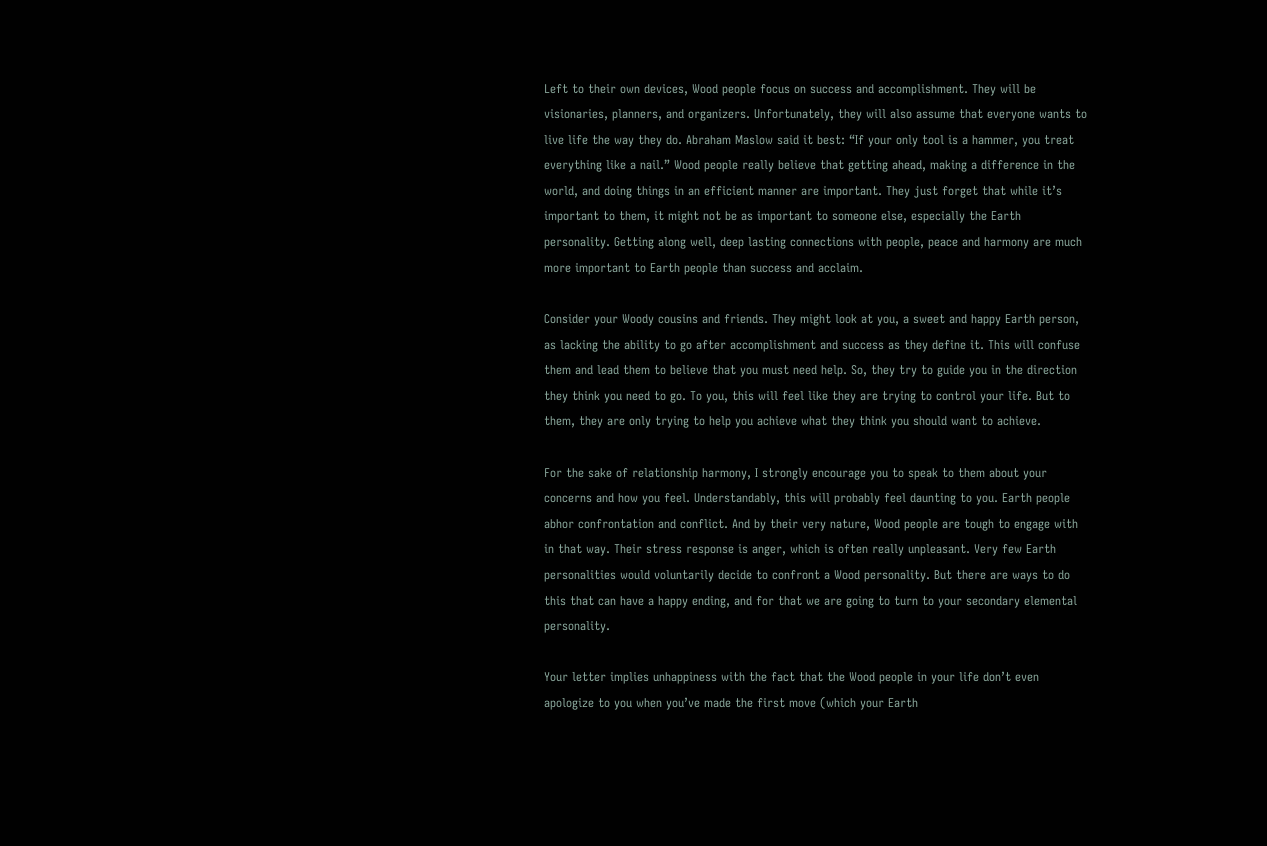Left to their own devices, Wood people focus on success and accomplishment. They will be visionaries, planners, and organizers. Unfortunately, they will also assume that everyone wants to live life the way they do. Abraham Maslow said it best: “If your only tool is a hammer, you treat everything like a nail.” Wood people really believe that getting ahead, making a difference in the world, and doing things in an efficient manner are important. They just forget that while it’s important to them, it might not be as important to someone else, especially the Earth personality. Getting along well, deep lasting connections with people, peace and harmony are much more important to Earth people than success and acclaim.

Consider your Woody cousins and friends. They might look at you, a sweet and happy Earth person, as lacking the ability to go after accomplishment and success as they define it. This will confuse them and lead them to believe that you must need help. So, they try to guide you in the direction they think you need to go. To you, this will feel like they are trying to control your life. But to them, they are only trying to help you achieve what they think you should want to achieve.

For the sake of relationship harmony, I strongly encourage you to speak to them about your concerns and how you feel. Understandably, this will probably feel daunting to you. Earth people abhor confrontation and conflict. And by their very nature, Wood people are tough to engage with in that way. Their stress response is anger, which is often really unpleasant. Very few Earth personalities would voluntarily decide to confront a Wood personality. But there are ways to do this that can have a happy ending, and for that we are going to turn to your secondary elemental personality.

Your letter implies unhappiness with the fact that the Wood people in your life don’t even apologize to you when you’ve made the first move (which your Earth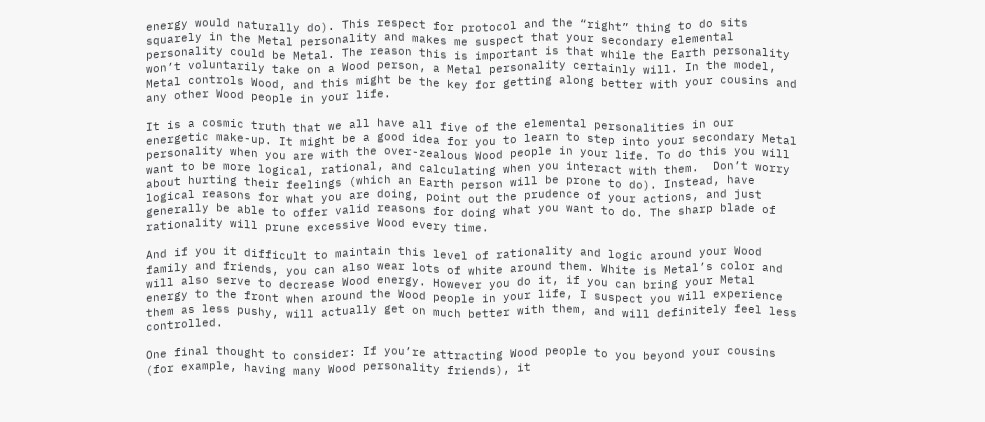energy would naturally do). This respect for protocol and the “right” thing to do sits squarely in the Metal personality and makes me suspect that your secondary elemental personality could be Metal. The reason this is important is that while the Earth personality won’t voluntarily take on a Wood person, a Metal personality certainly will. In the model, Metal controls Wood, and this might be the key for getting along better with your cousins and any other Wood people in your life.

It is a cosmic truth that we all have all five of the elemental personalities in our energetic make-up. It might be a good idea for you to learn to step into your secondary Metal personality when you are with the over-zealous Wood people in your life. To do this you will want to be more logical, rational, and calculating when you interact with them.  Don’t worry about hurting their feelings (which an Earth person will be prone to do). Instead, have logical reasons for what you are doing, point out the prudence of your actions, and just generally be able to offer valid reasons for doing what you want to do. The sharp blade of rationality will prune excessive Wood every time.

And if you it difficult to maintain this level of rationality and logic around your Wood family and friends, you can also wear lots of white around them. White is Metal’s color and will also serve to decrease Wood energy. However you do it, if you can bring your Metal energy to the front when around the Wood people in your life, I suspect you will experience them as less pushy, will actually get on much better with them, and will definitely feel less controlled.

One final thought to consider: If you’re attracting Wood people to you beyond your cousins (for example, having many Wood personality friends), it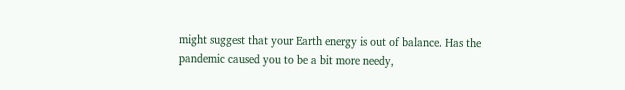might suggest that your Earth energy is out of balance. Has the pandemic caused you to be a bit more needy,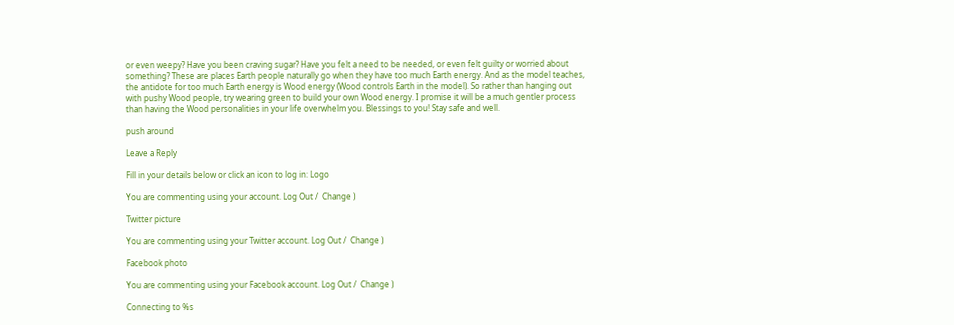or even weepy? Have you been craving sugar? Have you felt a need to be needed, or even felt guilty or worried about something? These are places Earth people naturally go when they have too much Earth energy. And as the model teaches, the antidote for too much Earth energy is Wood energy (Wood controls Earth in the model). So rather than hanging out with pushy Wood people, try wearing green to build your own Wood energy. I promise it will be a much gentler process than having the Wood personalities in your life overwhelm you. Blessings to you! Stay safe and well.

push around

Leave a Reply

Fill in your details below or click an icon to log in: Logo

You are commenting using your account. Log Out /  Change )

Twitter picture

You are commenting using your Twitter account. Log Out /  Change )

Facebook photo

You are commenting using your Facebook account. Log Out /  Change )

Connecting to %s